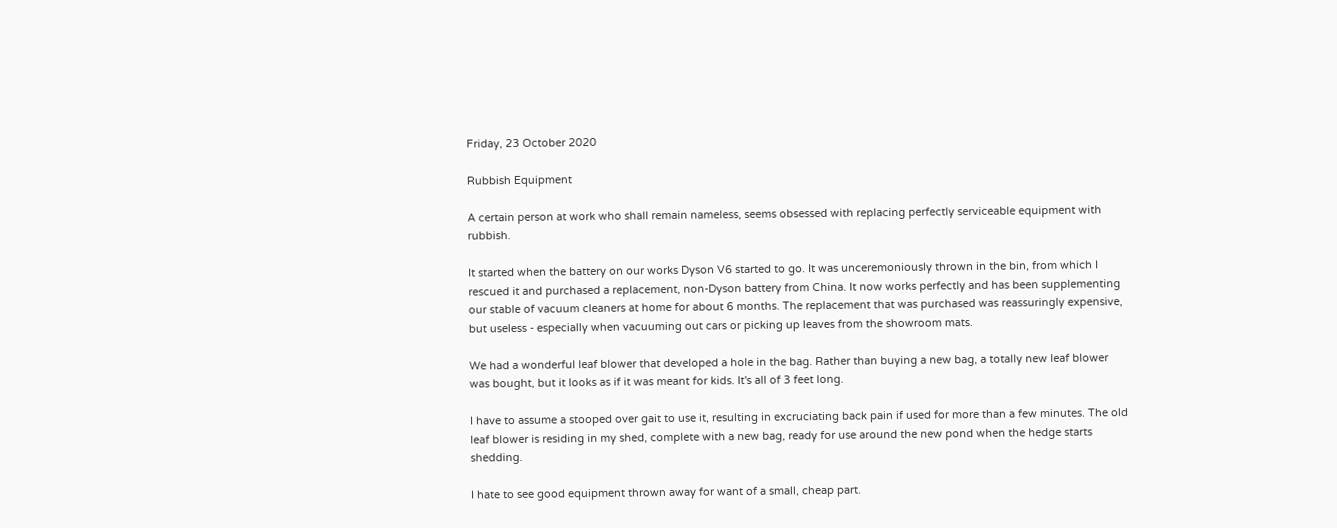Friday, 23 October 2020

Rubbish Equipment

A certain person at work who shall remain nameless, seems obsessed with replacing perfectly serviceable equipment with rubbish.

It started when the battery on our works Dyson V6 started to go. It was unceremoniously thrown in the bin, from which I rescued it and purchased a replacement, non-Dyson battery from China. It now works perfectly and has been supplementing our stable of vacuum cleaners at home for about 6 months. The replacement that was purchased was reassuringly expensive, but useless - especially when vacuuming out cars or picking up leaves from the showroom mats.

We had a wonderful leaf blower that developed a hole in the bag. Rather than buying a new bag, a totally new leaf blower was bought, but it looks as if it was meant for kids. It's all of 3 feet long.

I have to assume a stooped over gait to use it, resulting in excruciating back pain if used for more than a few minutes. The old leaf blower is residing in my shed, complete with a new bag, ready for use around the new pond when the hedge starts shedding.

I hate to see good equipment thrown away for want of a small, cheap part.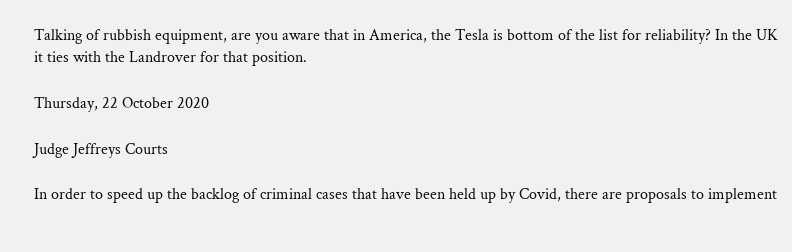Talking of rubbish equipment, are you aware that in America, the Tesla is bottom of the list for reliability? In the UK it ties with the Landrover for that position.

Thursday, 22 October 2020

Judge Jeffreys Courts

In order to speed up the backlog of criminal cases that have been held up by Covid, there are proposals to implement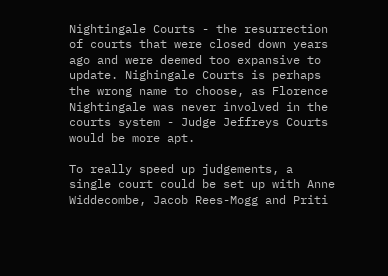Nightingale Courts - the resurrection of courts that were closed down years ago and were deemed too expansive to update. Nighingale Courts is perhaps the wrong name to choose, as Florence Nightingale was never involved in the courts system - Judge Jeffreys Courts would be more apt.

To really speed up judgements, a single court could be set up with Anne Widdecombe, Jacob Rees-Mogg and Priti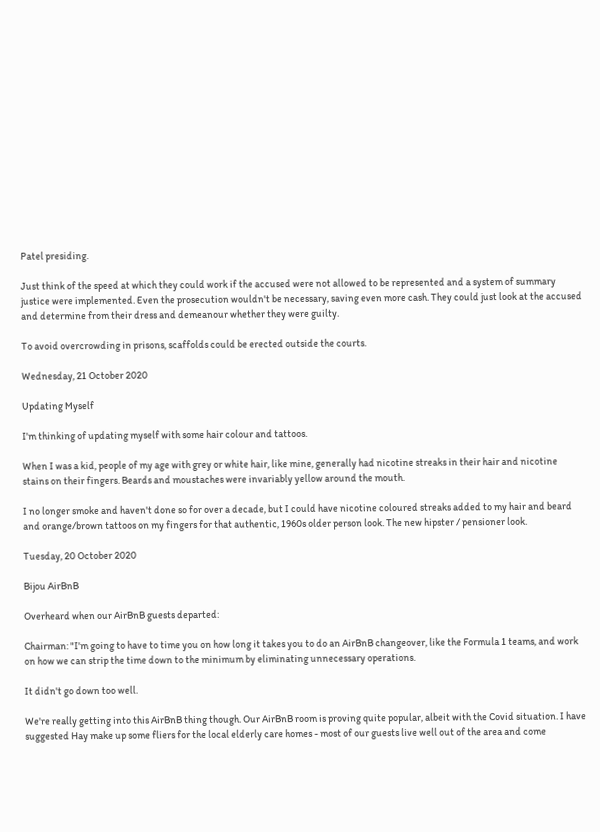Patel presiding.

Just think of the speed at which they could work if the accused were not allowed to be represented and a system of summary justice were implemented. Even the prosecution wouldn't be necessary, saving even more cash. They could just look at the accused and determine from their dress and demeanour whether they were guilty.

To avoid overcrowding in prisons, scaffolds could be erected outside the courts.

Wednesday, 21 October 2020

Updating Myself

I'm thinking of updating myself with some hair colour and tattoos.

When I was a kid, people of my age with grey or white hair, like mine, generally had nicotine streaks in their hair and nicotine stains on their fingers. Beards and moustaches were invariably yellow around the mouth.

I no longer smoke and haven't done so for over a decade, but I could have nicotine coloured streaks added to my hair and beard and orange/brown tattoos on my fingers for that authentic, 1960s older person look. The new hipster / pensioner look.

Tuesday, 20 October 2020

Bijou AirBnB

Overheard when our AirBnB guests departed:

Chairman: "I'm going to have to time you on how long it takes you to do an AirBnB changeover, like the Formula 1 teams, and work on how we can strip the time down to the minimum by eliminating unnecessary operations.

It didn't go down too well.

We're really getting into this AirBnB thing though. Our AirBnB room is proving quite popular, albeit with the Covid situation. I have suggested Hay make up some fliers for the local elderly care homes - most of our guests live well out of the area and come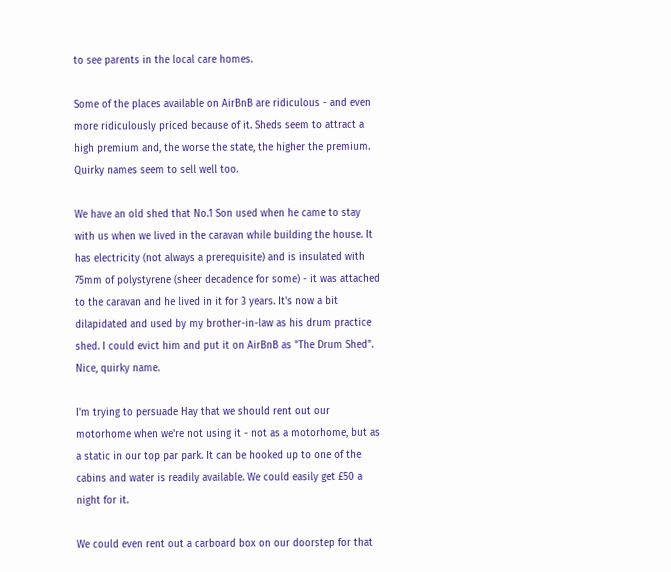to see parents in the local care homes.

Some of the places available on AirBnB are ridiculous - and even more ridiculously priced because of it. Sheds seem to attract a high premium and, the worse the state, the higher the premium. Quirky names seem to sell well too.

We have an old shed that No.1 Son used when he came to stay with us when we lived in the caravan while building the house. It has electricity (not always a prerequisite) and is insulated with 75mm of polystyrene (sheer decadence for some) - it was attached to the caravan and he lived in it for 3 years. It's now a bit dilapidated and used by my brother-in-law as his drum practice shed. I could evict him and put it on AirBnB as "The Drum Shed". Nice, quirky name.

I'm trying to persuade Hay that we should rent out our motorhome when we're not using it - not as a motorhome, but as a static in our top par park. It can be hooked up to one of the cabins and water is readily available. We could easily get £50 a night for it.

We could even rent out a carboard box on our doorstep for that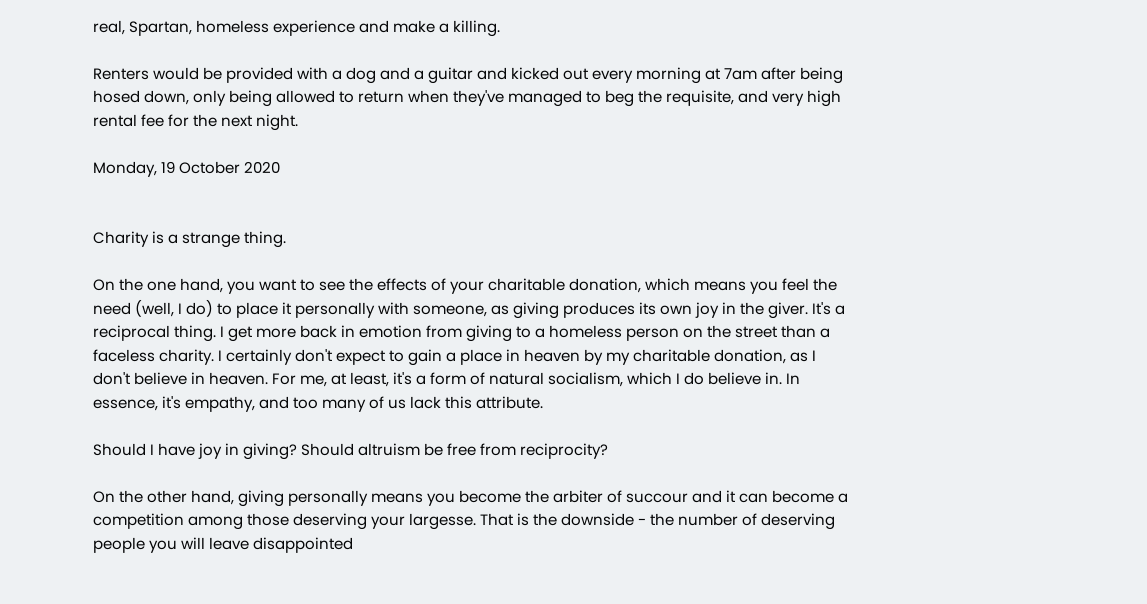real, Spartan, homeless experience and make a killing.

Renters would be provided with a dog and a guitar and kicked out every morning at 7am after being hosed down, only being allowed to return when they've managed to beg the requisite, and very high rental fee for the next night.

Monday, 19 October 2020


Charity is a strange thing.

On the one hand, you want to see the effects of your charitable donation, which means you feel the need (well, I do) to place it personally with someone, as giving produces its own joy in the giver. It's a reciprocal thing. I get more back in emotion from giving to a homeless person on the street than a faceless charity. I certainly don't expect to gain a place in heaven by my charitable donation, as I don't believe in heaven. For me, at least, it's a form of natural socialism, which I do believe in. In essence, it's empathy, and too many of us lack this attribute.

Should I have joy in giving? Should altruism be free from reciprocity?

On the other hand, giving personally means you become the arbiter of succour and it can become a competition among those deserving your largesse. That is the downside - the number of deserving people you will leave disappointed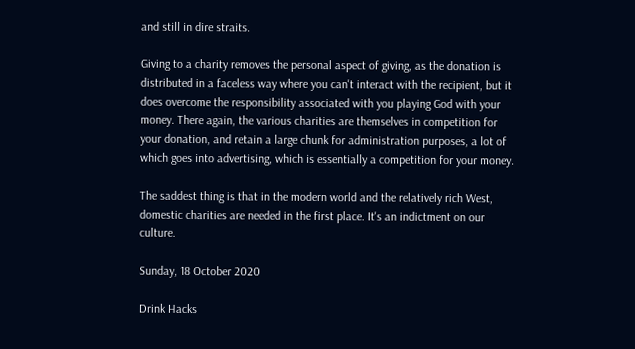and still in dire straits.

Giving to a charity removes the personal aspect of giving, as the donation is distributed in a faceless way where you can't interact with the recipient, but it does overcome the responsibility associated with you playing God with your money. There again, the various charities are themselves in competition for your donation, and retain a large chunk for administration purposes, a lot of which goes into advertising, which is essentially a competition for your money.

The saddest thing is that in the modern world and the relatively rich West, domestic charities are needed in the first place. It's an indictment on our culture.

Sunday, 18 October 2020

Drink Hacks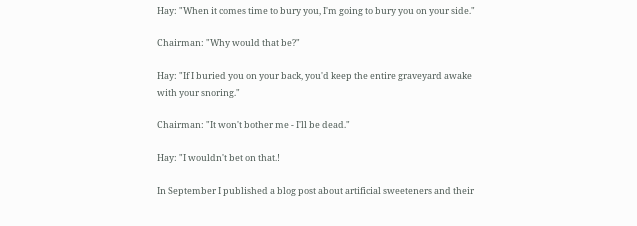Hay: "When it comes time to bury you, I'm going to bury you on your side."

Chairman: "Why would that be?"

Hay: "If I buried you on your back, you'd keep the entire graveyard awake with your snoring."

Chairman: "It won't bother me - I'll be dead."

Hay: "I wouldn't bet on that.!

In September I published a blog post about artificial sweeteners and their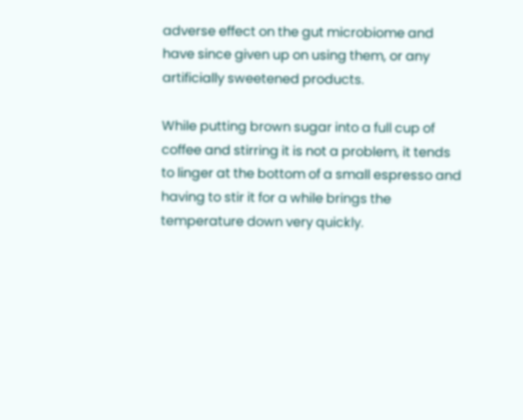adverse effect on the gut microbiome and have since given up on using them, or any artificially sweetened products.

While putting brown sugar into a full cup of coffee and stirring it is not a problem, it tends to linger at the bottom of a small espresso and having to stir it for a while brings the temperature down very quickly.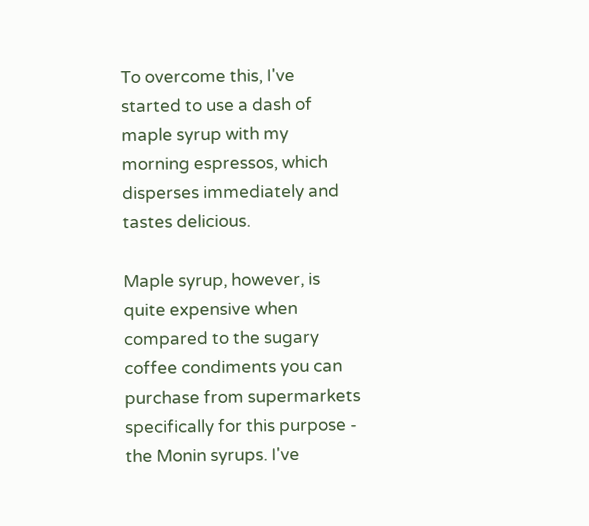To overcome this, I've started to use a dash of maple syrup with my morning espressos, which disperses immediately and tastes delicious.

Maple syrup, however, is quite expensive when compared to the sugary coffee condiments you can purchase from supermarkets specifically for this purpose - the Monin syrups. I've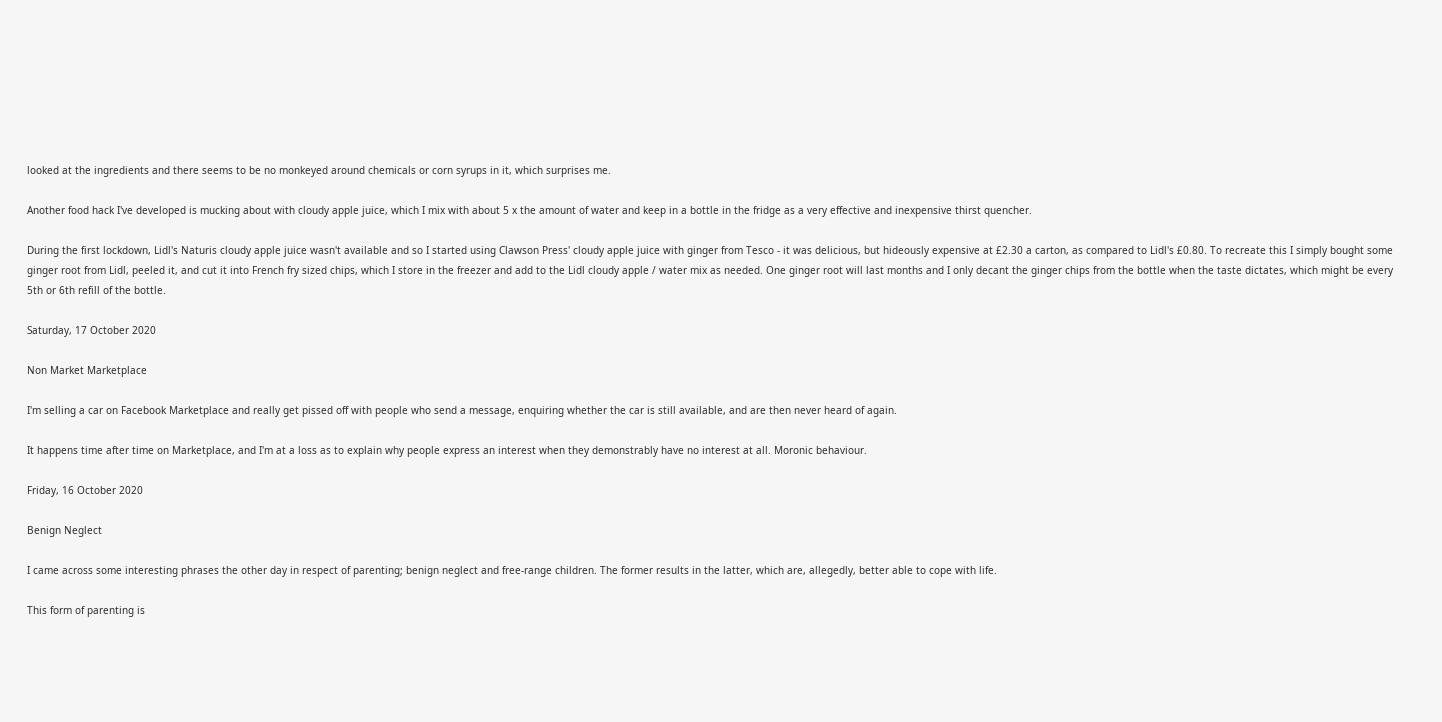looked at the ingredients and there seems to be no monkeyed around chemicals or corn syrups in it, which surprises me.

Another food hack I've developed is mucking about with cloudy apple juice, which I mix with about 5 x the amount of water and keep in a bottle in the fridge as a very effective and inexpensive thirst quencher.

During the first lockdown, Lidl's Naturis cloudy apple juice wasn't available and so I started using Clawson Press' cloudy apple juice with ginger from Tesco - it was delicious, but hideously expensive at £2.30 a carton, as compared to Lidl's £0.80. To recreate this I simply bought some ginger root from Lidl, peeled it, and cut it into French fry sized chips, which I store in the freezer and add to the Lidl cloudy apple / water mix as needed. One ginger root will last months and I only decant the ginger chips from the bottle when the taste dictates, which might be every 5th or 6th refill of the bottle.

Saturday, 17 October 2020

Non Market Marketplace

I'm selling a car on Facebook Marketplace and really get pissed off with people who send a message, enquiring whether the car is still available, and are then never heard of again.

It happens time after time on Marketplace, and I'm at a loss as to explain why people express an interest when they demonstrably have no interest at all. Moronic behaviour.

Friday, 16 October 2020

Benign Neglect

I came across some interesting phrases the other day in respect of parenting; benign neglect and free-range children. The former results in the latter, which are, allegedly, better able to cope with life.

This form of parenting is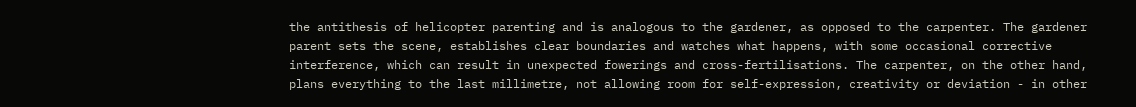the antithesis of helicopter parenting and is analogous to the gardener, as opposed to the carpenter. The gardener parent sets the scene, establishes clear boundaries and watches what happens, with some occasional corrective interference, which can result in unexpected fowerings and cross-fertilisations. The carpenter, on the other hand, plans everything to the last millimetre, not allowing room for self-expression, creativity or deviation - in other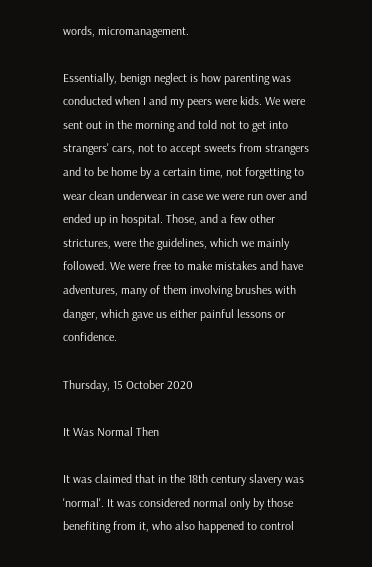words, micromanagement.

Essentially, benign neglect is how parenting was conducted when I and my peers were kids. We were sent out in the morning and told not to get into strangers' cars, not to accept sweets from strangers and to be home by a certain time, not forgetting to wear clean underwear in case we were run over and ended up in hospital. Those, and a few other strictures, were the guidelines, which we mainly followed. We were free to make mistakes and have adventures, many of them involving brushes with danger, which gave us either painful lessons or confidence.

Thursday, 15 October 2020

It Was Normal Then

It was claimed that in the 18th century slavery was 'normal'. It was considered normal only by those benefiting from it, who also happened to control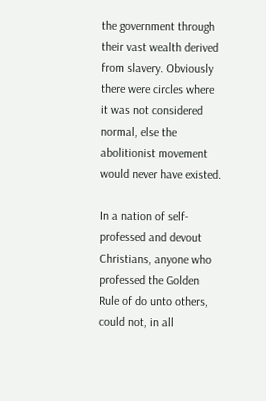the government through their vast wealth derived from slavery. Obviously there were circles where it was not considered normal, else the abolitionist movement would never have existed.

In a nation of self-professed and devout Christians, anyone who professed the Golden Rule of do unto others, could not, in all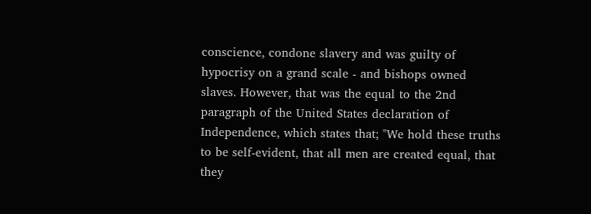conscience, condone slavery and was guilty of hypocrisy on a grand scale - and bishops owned slaves. However, that was the equal to the 2nd paragraph of the United States declaration of Independence, which states that; "We hold these truths to be self-evident, that all men are created equal, that they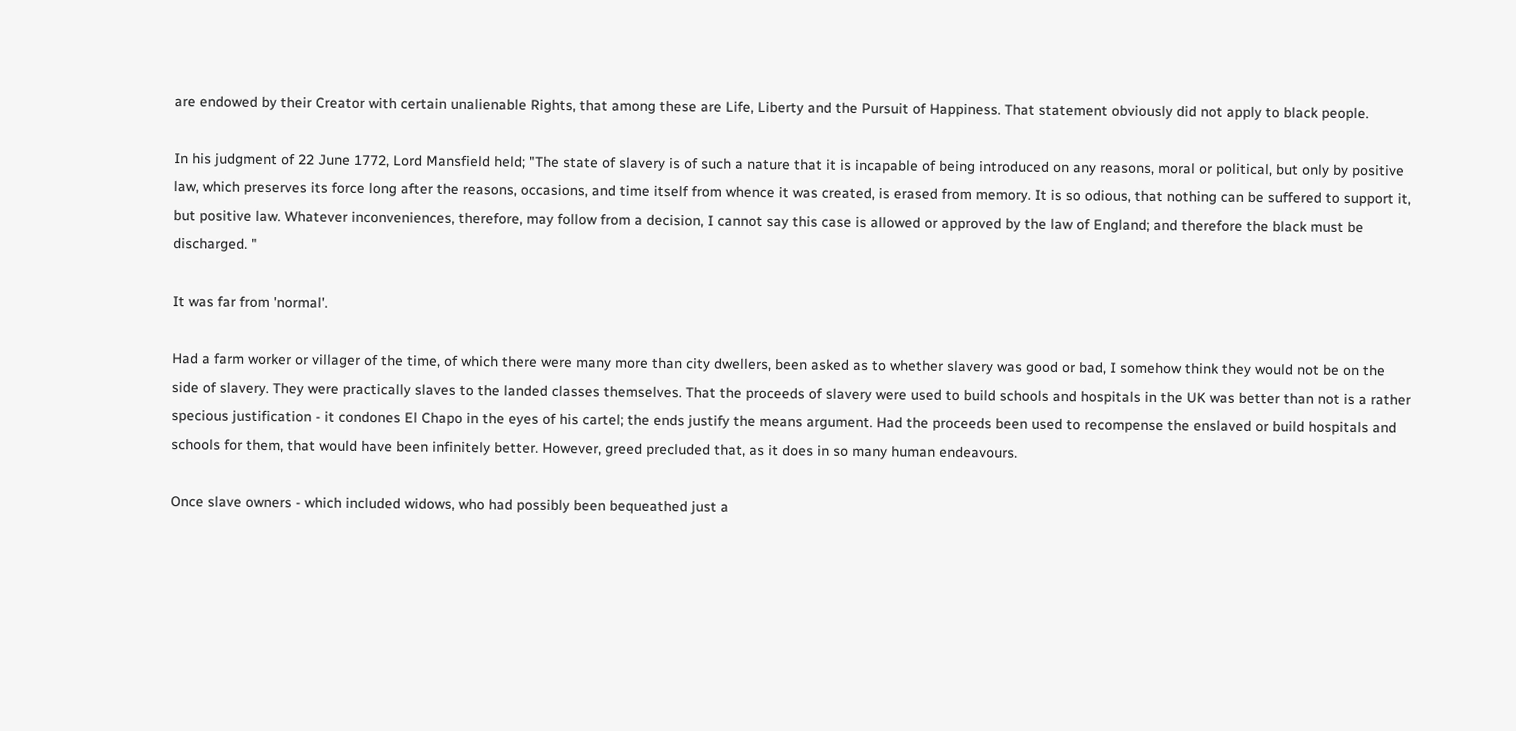are endowed by their Creator with certain unalienable Rights, that among these are Life, Liberty and the Pursuit of Happiness. That statement obviously did not apply to black people.

In his judgment of 22 June 1772, Lord Mansfield held; "The state of slavery is of such a nature that it is incapable of being introduced on any reasons, moral or political, but only by positive law, which preserves its force long after the reasons, occasions, and time itself from whence it was created, is erased from memory. It is so odious, that nothing can be suffered to support it, but positive law. Whatever inconveniences, therefore, may follow from a decision, I cannot say this case is allowed or approved by the law of England; and therefore the black must be discharged. "

It was far from 'normal'.

Had a farm worker or villager of the time, of which there were many more than city dwellers, been asked as to whether slavery was good or bad, I somehow think they would not be on the side of slavery. They were practically slaves to the landed classes themselves. That the proceeds of slavery were used to build schools and hospitals in the UK was better than not is a rather specious justification - it condones El Chapo in the eyes of his cartel; the ends justify the means argument. Had the proceeds been used to recompense the enslaved or build hospitals and schools for them, that would have been infinitely better. However, greed precluded that, as it does in so many human endeavours.

Once slave owners - which included widows, who had possibly been bequeathed just a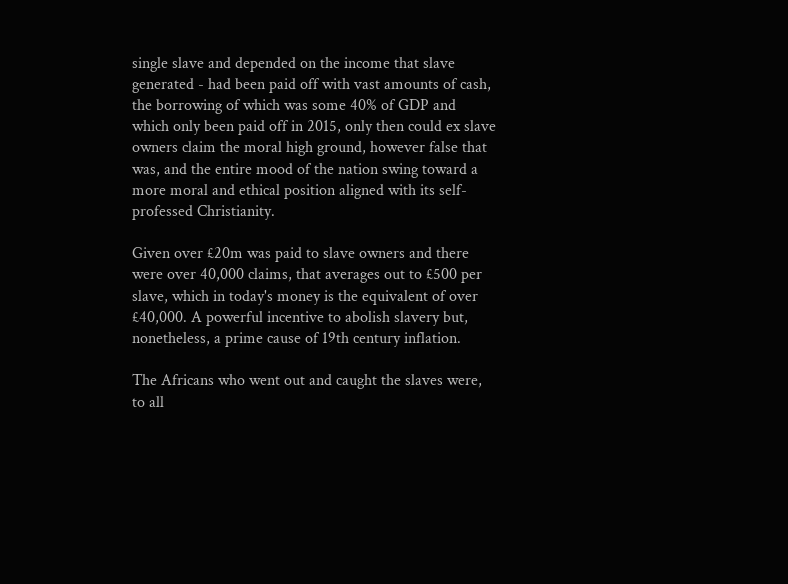single slave and depended on the income that slave generated - had been paid off with vast amounts of cash, the borrowing of which was some 40% of GDP and which only been paid off in 2015, only then could ex slave owners claim the moral high ground, however false that was, and the entire mood of the nation swing toward a more moral and ethical position aligned with its self-professed Christianity.

Given over £20m was paid to slave owners and there were over 40,000 claims, that averages out to £500 per slave, which in today's money is the equivalent of over £40,000. A powerful incentive to abolish slavery but, nonetheless, a prime cause of 19th century inflation.

The Africans who went out and caught the slaves were, to all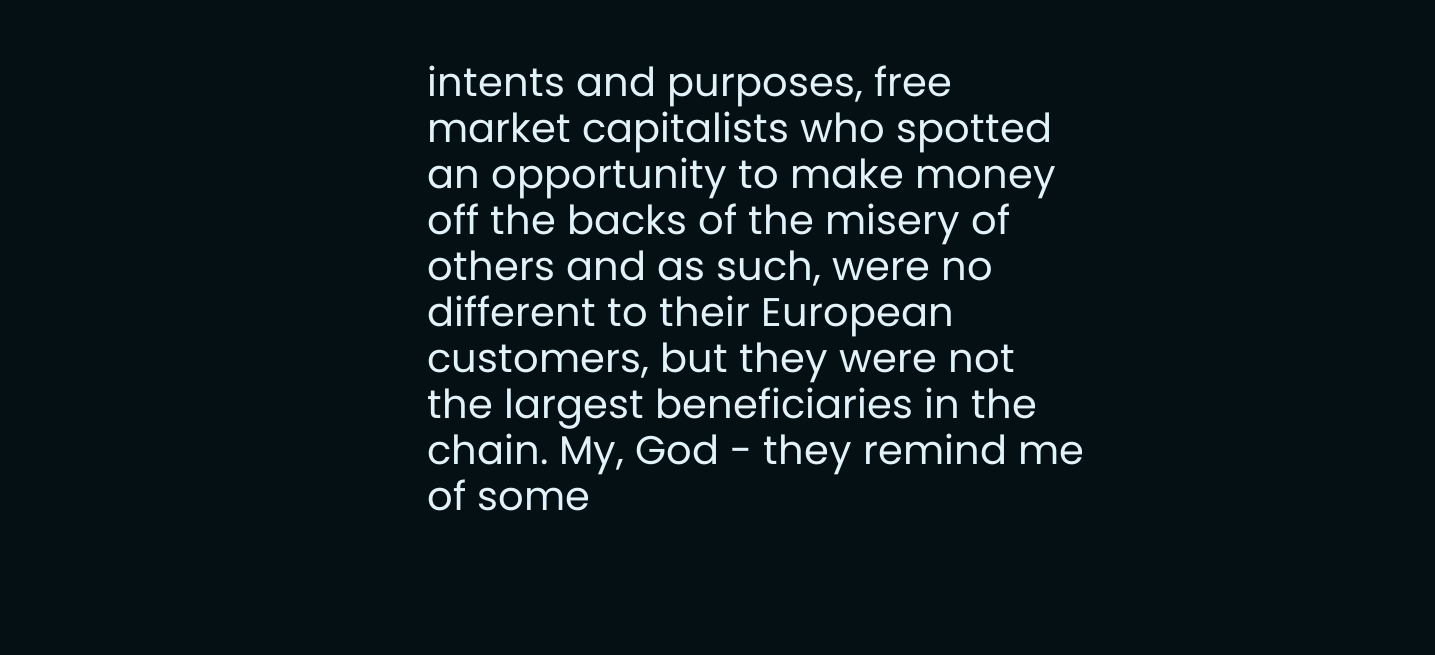intents and purposes, free market capitalists who spotted an opportunity to make money off the backs of the misery of others and as such, were no different to their European customers, but they were not the largest beneficiaries in the chain. My, God - they remind me of some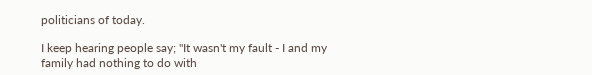politicians of today.

I keep hearing people say; "It wasn't my fault - I and my family had nothing to do with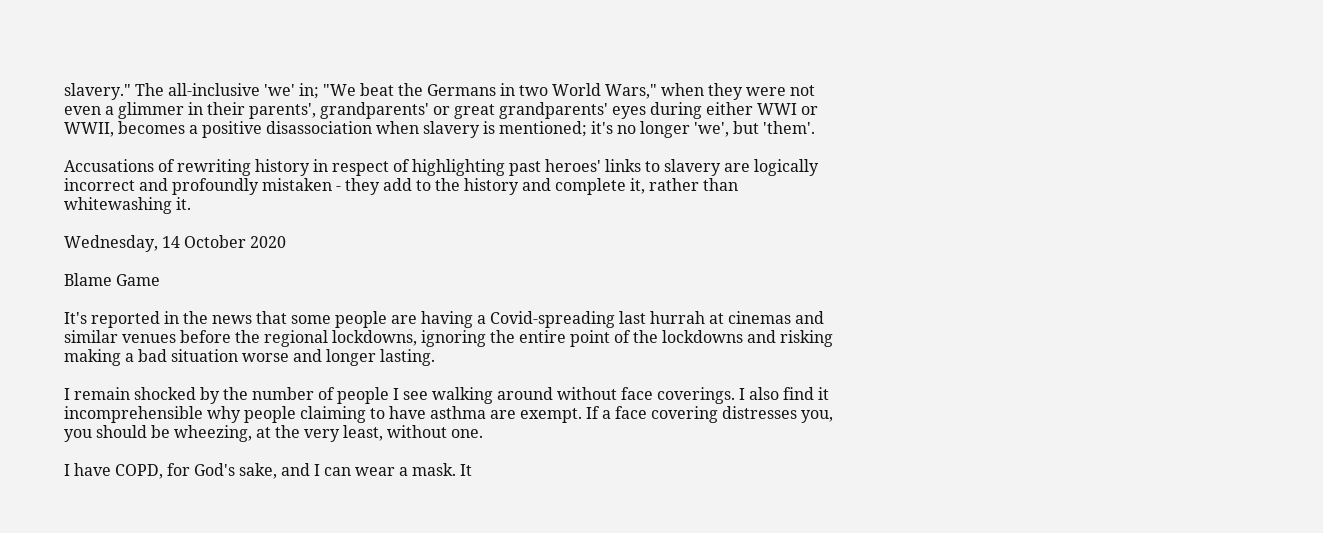slavery." The all-inclusive 'we' in; "We beat the Germans in two World Wars," when they were not even a glimmer in their parents', grandparents' or great grandparents' eyes during either WWI or WWII, becomes a positive disassociation when slavery is mentioned; it's no longer 'we', but 'them'.

Accusations of rewriting history in respect of highlighting past heroes' links to slavery are logically incorrect and profoundly mistaken - they add to the history and complete it, rather than whitewashing it.

Wednesday, 14 October 2020

Blame Game

It's reported in the news that some people are having a Covid-spreading last hurrah at cinemas and similar venues before the regional lockdowns, ignoring the entire point of the lockdowns and risking making a bad situation worse and longer lasting.

I remain shocked by the number of people I see walking around without face coverings. I also find it incomprehensible why people claiming to have asthma are exempt. If a face covering distresses you, you should be wheezing, at the very least, without one.

I have COPD, for God's sake, and I can wear a mask. It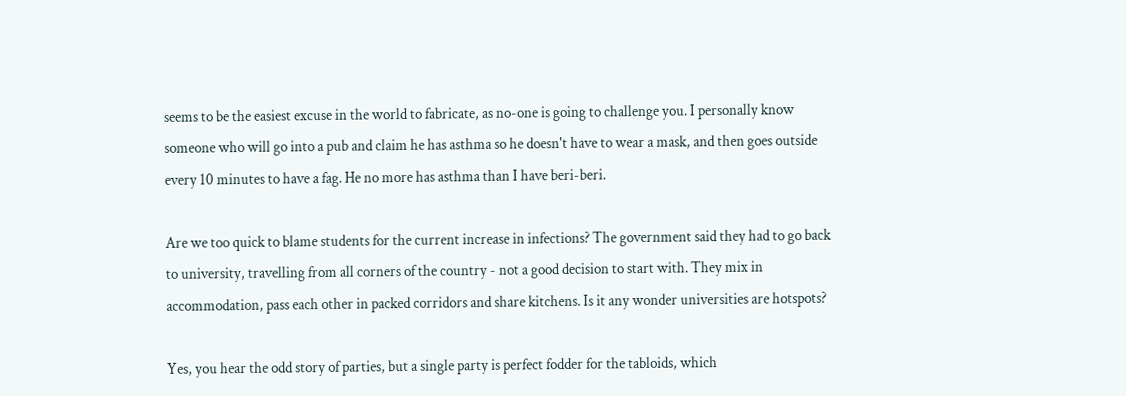seems to be the easiest excuse in the world to fabricate, as no-one is going to challenge you. I personally know someone who will go into a pub and claim he has asthma so he doesn't have to wear a mask, and then goes outside every 10 minutes to have a fag. He no more has asthma than I have beri-beri.

Are we too quick to blame students for the current increase in infections? The government said they had to go back to university, travelling from all corners of the country - not a good decision to start with. They mix in accommodation, pass each other in packed corridors and share kitchens. Is it any wonder universities are hotspots?

Yes, you hear the odd story of parties, but a single party is perfect fodder for the tabloids, which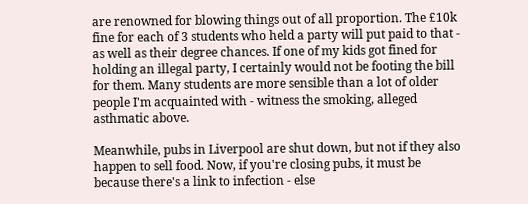are renowned for blowing things out of all proportion. The £10k fine for each of 3 students who held a party will put paid to that - as well as their degree chances. If one of my kids got fined for holding an illegal party, I certainly would not be footing the bill for them. Many students are more sensible than a lot of older people I'm acquainted with - witness the smoking, alleged asthmatic above.

Meanwhile, pubs in Liverpool are shut down, but not if they also happen to sell food. Now, if you're closing pubs, it must be because there's a link to infection - else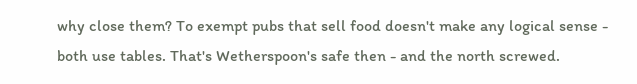why close them? To exempt pubs that sell food doesn't make any logical sense - both use tables. That's Wetherspoon's safe then - and the north screwed.